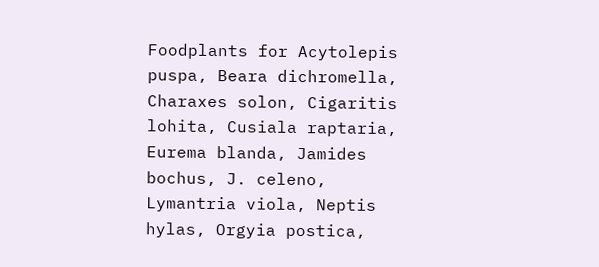Foodplants for Acytolepis puspa, Beara dichromella, Charaxes solon, Cigaritis lohita, Cusiala raptaria, Eurema blanda, Jamides bochus, J. celeno, Lymantria viola, Neptis hylas, Orgyia postica,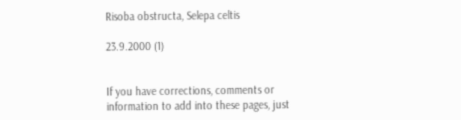Risoba obstructa, Selepa celtis

23.9.2000 (1)


If you have corrections, comments or information to add into these pages, just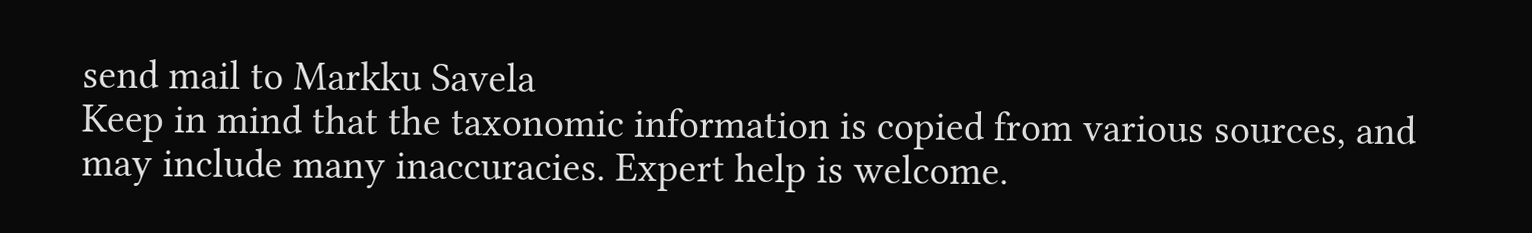send mail to Markku Savela
Keep in mind that the taxonomic information is copied from various sources, and may include many inaccuracies. Expert help is welcome.